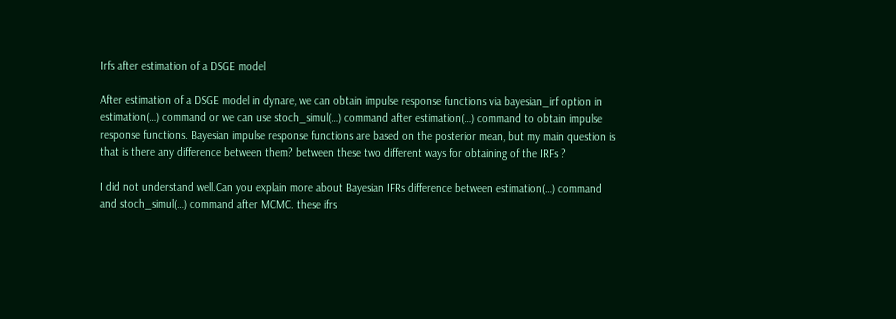Irfs after estimation of a DSGE model

After estimation of a DSGE model in dynare, we can obtain impulse response functions via bayesian_irf option in estimation(…) command or we can use stoch_simul(…) command after estimation(…) command to obtain impulse response functions. Bayesian impulse response functions are based on the posterior mean, but my main question is that is there any difference between them? between these two different ways for obtaining of the IRFs ?

I did not understand well.Can you explain more about Bayesian IFRs difference between estimation(…) command and stoch_simul(…) command after MCMC. these ifrs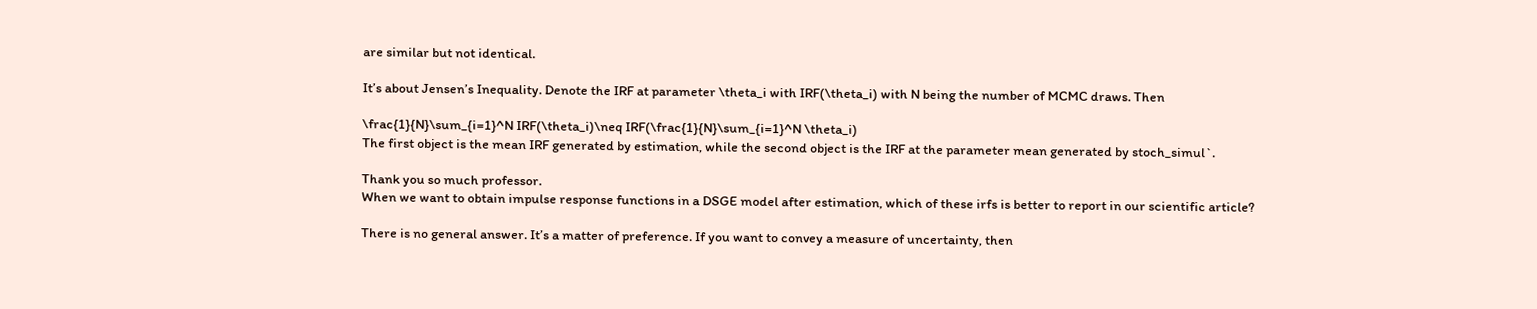are similar but not identical.

It’s about Jensen’s Inequality. Denote the IRF at parameter \theta_i with IRF(\theta_i) with N being the number of MCMC draws. Then

\frac{1}{N}\sum_{i=1}^N IRF(\theta_i)\neq IRF(\frac{1}{N}\sum_{i=1}^N \theta_i)
The first object is the mean IRF generated by estimation, while the second object is the IRF at the parameter mean generated by stoch_simul`.

Thank you so much professor.
When we want to obtain impulse response functions in a DSGE model after estimation, which of these irfs is better to report in our scientific article?

There is no general answer. It’s a matter of preference. If you want to convey a measure of uncertainty, then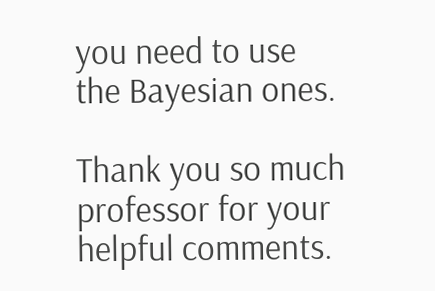you need to use the Bayesian ones.

Thank you so much professor for your helpful comments.